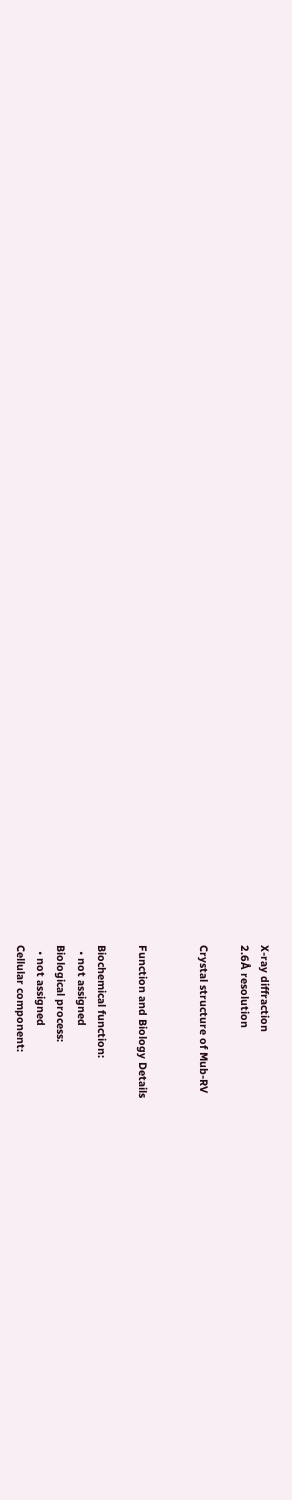X-ray diffraction
2.6Å resolution

Crystal structure of Mub-RV


Function and Biology Details

Biochemical function:
  • not assigned
Biological process:
  • not assigned
Cellular component: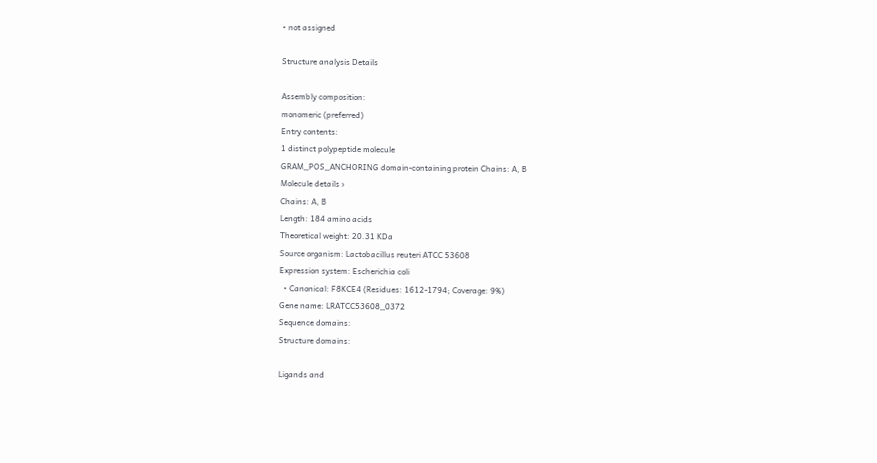• not assigned

Structure analysis Details

Assembly composition:
monomeric (preferred)
Entry contents:
1 distinct polypeptide molecule
GRAM_POS_ANCHORING domain-containing protein Chains: A, B
Molecule details ›
Chains: A, B
Length: 184 amino acids
Theoretical weight: 20.31 KDa
Source organism: Lactobacillus reuteri ATCC 53608
Expression system: Escherichia coli
  • Canonical: F8KCE4 (Residues: 1612-1794; Coverage: 9%)
Gene name: LRATCC53608_0372
Sequence domains:
Structure domains:

Ligands and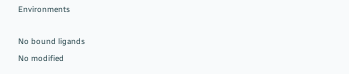Environments

No bound ligands
No modified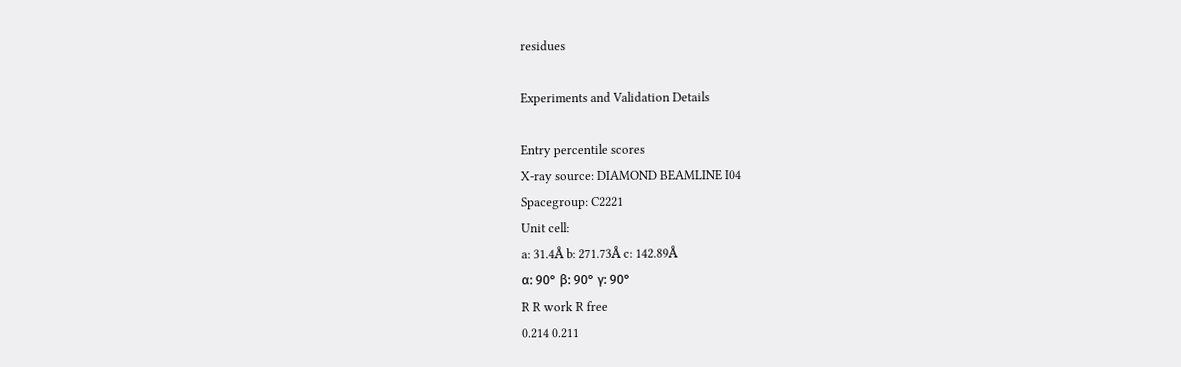residues

Experiments and Validation Details

Entry percentile scores
X-ray source: DIAMOND BEAMLINE I04
Spacegroup: C2221
Unit cell:
a: 31.4Å b: 271.73Å c: 142.89Å
α: 90° β: 90° γ: 90°
R R work R free
0.214 0.211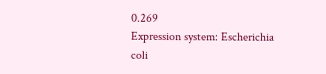0.269
Expression system: Escherichia coli